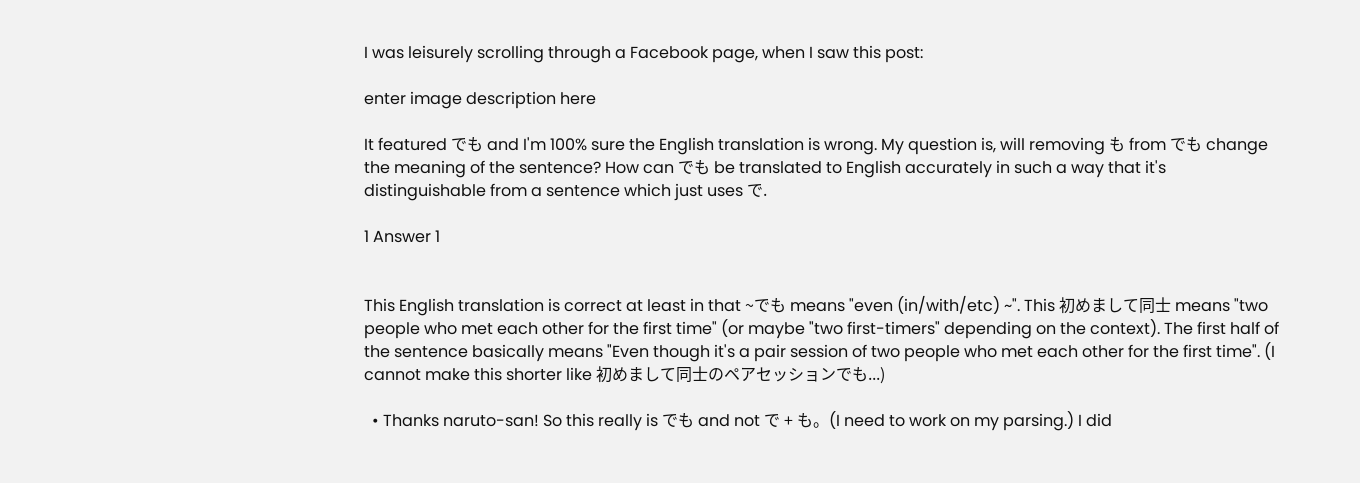I was leisurely scrolling through a Facebook page, when I saw this post:

enter image description here

It featured でも and I'm 100% sure the English translation is wrong. My question is, will removing も from でも change the meaning of the sentence? How can でも be translated to English accurately in such a way that it's distinguishable from a sentence which just uses で.

1 Answer 1


This English translation is correct at least in that ~でも means "even (in/with/etc) ~". This 初めまして同士 means "two people who met each other for the first time" (or maybe "two first-timers" depending on the context). The first half of the sentence basically means "Even though it's a pair session of two people who met each other for the first time". (I cannot make this shorter like 初めまして同士のペアセッションでも...)

  • Thanks naruto-san! So this really is でも and not で + も。(I need to work on my parsing.) I did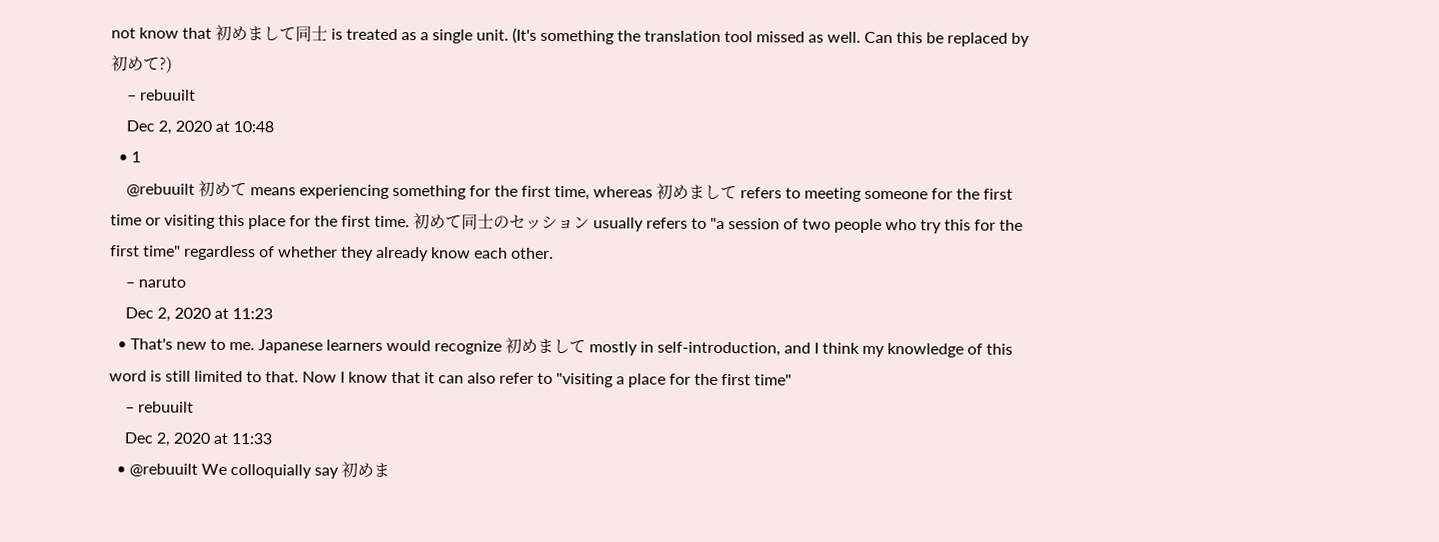not know that 初めまして同士 is treated as a single unit. (It's something the translation tool missed as well. Can this be replaced by 初めて?)
    – rebuuilt
    Dec 2, 2020 at 10:48
  • 1
    @rebuuilt 初めて means experiencing something for the first time, whereas 初めまして refers to meeting someone for the first time or visiting this place for the first time. 初めて同士のセッション usually refers to "a session of two people who try this for the first time" regardless of whether they already know each other.
    – naruto
    Dec 2, 2020 at 11:23
  • That's new to me. Japanese learners would recognize 初めまして mostly in self-introduction, and I think my knowledge of this word is still limited to that. Now I know that it can also refer to "visiting a place for the first time"
    – rebuuilt
    Dec 2, 2020 at 11:33
  • @rebuuilt We colloquially say 初めま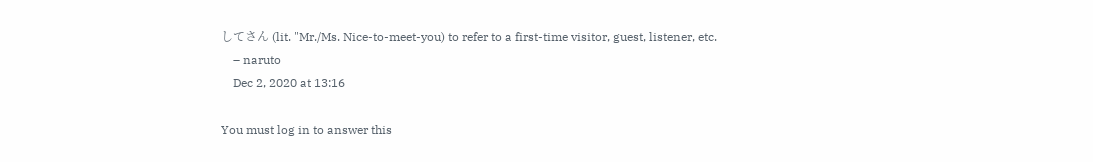してさん (lit. "Mr./Ms. Nice-to-meet-you) to refer to a first-time visitor, guest, listener, etc.
    – naruto
    Dec 2, 2020 at 13:16

You must log in to answer this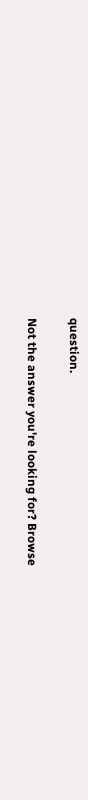question.

Not the answer you're looking for? Browse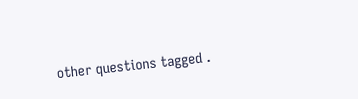other questions tagged .